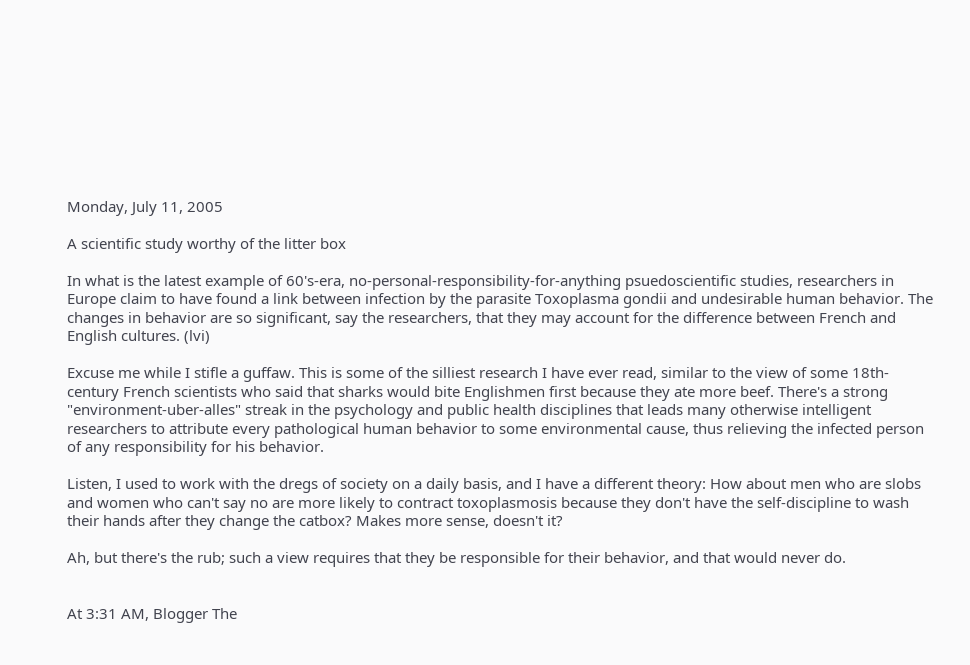Monday, July 11, 2005

A scientific study worthy of the litter box

In what is the latest example of 60's-era, no-personal-responsibility-for-anything psuedoscientific studies, researchers in Europe claim to have found a link between infection by the parasite Toxoplasma gondii and undesirable human behavior. The changes in behavior are so significant, say the researchers, that they may account for the difference between French and English cultures. (lvi)

Excuse me while I stifle a guffaw. This is some of the silliest research I have ever read, similar to the view of some 18th-century French scientists who said that sharks would bite Englishmen first because they ate more beef. There's a strong "environment-uber-alles" streak in the psychology and public health disciplines that leads many otherwise intelligent researchers to attribute every pathological human behavior to some environmental cause, thus relieving the infected person of any responsibility for his behavior.

Listen, I used to work with the dregs of society on a daily basis, and I have a different theory: How about men who are slobs and women who can't say no are more likely to contract toxoplasmosis because they don't have the self-discipline to wash their hands after they change the catbox? Makes more sense, doesn't it?

Ah, but there's the rub; such a view requires that they be responsible for their behavior, and that would never do.


At 3:31 AM, Blogger The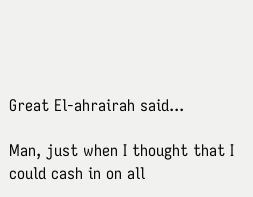Great El-ahrairah said...

Man, just when I thought that I could cash in on all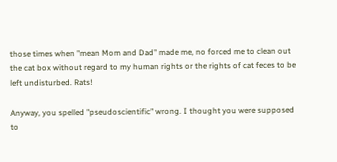those times when "mean Mom and Dad" made me, no forced me to clean out the cat box without regard to my human rights or the rights of cat feces to be left undisturbed. Rats!

Anyway, you spelled "pseudoscientific" wrong. I thought you were supposed to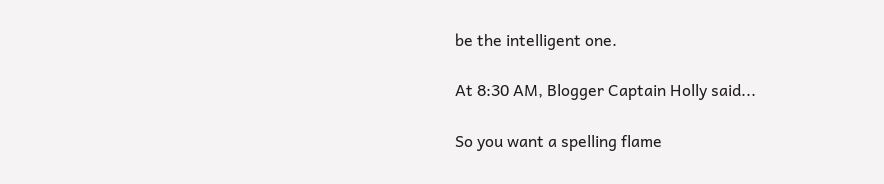be the intelligent one.

At 8:30 AM, Blogger Captain Holly said...

So you want a spelling flame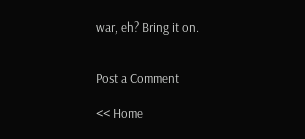war, eh? Bring it on.


Post a Comment

<< Home